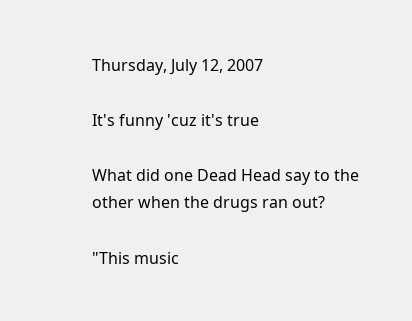Thursday, July 12, 2007

It's funny 'cuz it's true

What did one Dead Head say to the other when the drugs ran out?

"This music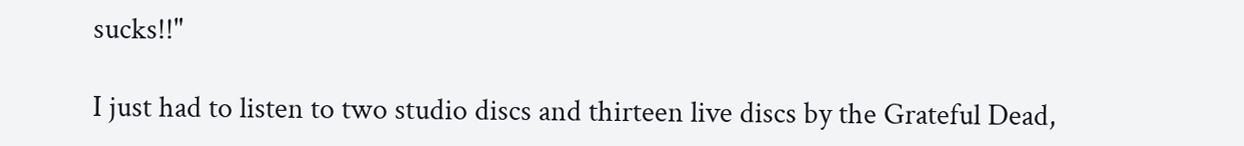sucks!!"

I just had to listen to two studio discs and thirteen live discs by the Grateful Dead,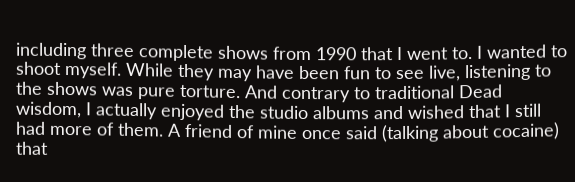including three complete shows from 1990 that I went to. I wanted to shoot myself. While they may have been fun to see live, listening to the shows was pure torture. And contrary to traditional Dead wisdom, I actually enjoyed the studio albums and wished that I still had more of them. A friend of mine once said (talking about cocaine) that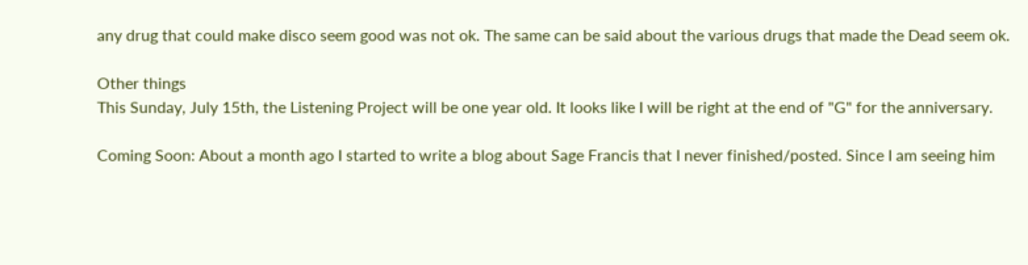any drug that could make disco seem good was not ok. The same can be said about the various drugs that made the Dead seem ok.

Other things
This Sunday, July 15th, the Listening Project will be one year old. It looks like I will be right at the end of "G" for the anniversary.

Coming Soon: About a month ago I started to write a blog about Sage Francis that I never finished/posted. Since I am seeing him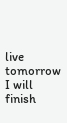live tomorrow I will finish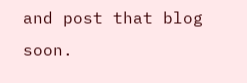and post that blog soon.